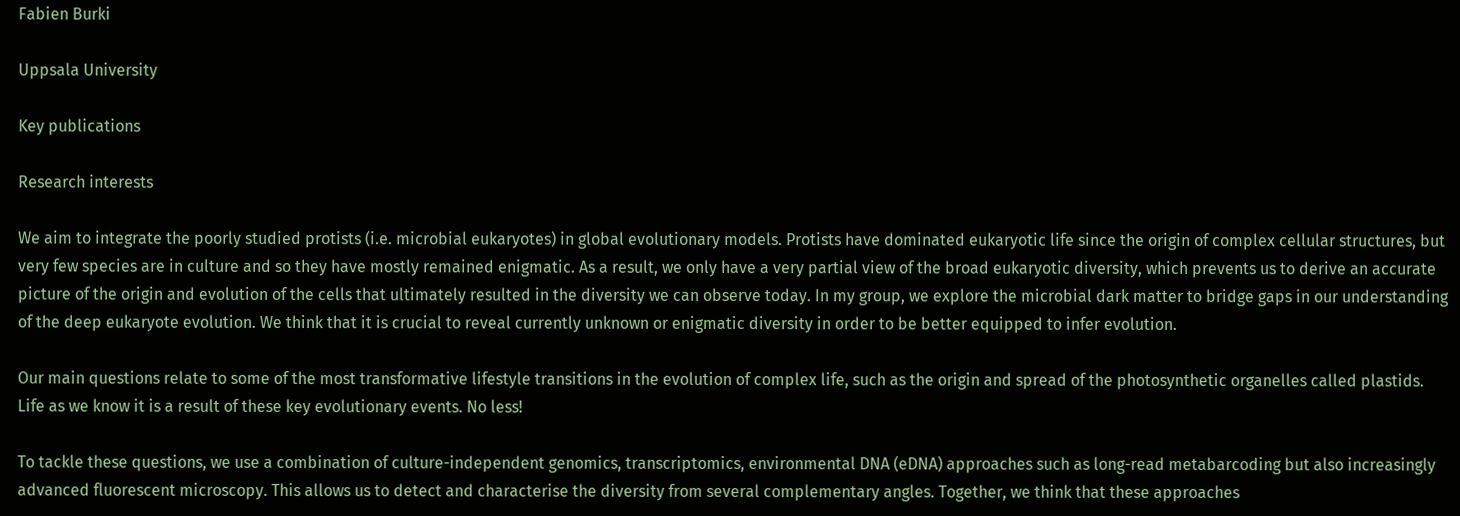Fabien Burki

Uppsala University

Key publications

Research interests

We aim to integrate the poorly studied protists (i.e. microbial eukaryotes) in global evolutionary models. Protists have dominated eukaryotic life since the origin of complex cellular structures, but very few species are in culture and so they have mostly remained enigmatic. As a result, we only have a very partial view of the broad eukaryotic diversity, which prevents us to derive an accurate picture of the origin and evolution of the cells that ultimately resulted in the diversity we can observe today. In my group, we explore the microbial dark matter to bridge gaps in our understanding of the deep eukaryote evolution. We think that it is crucial to reveal currently unknown or enigmatic diversity in order to be better equipped to infer evolution.

Our main questions relate to some of the most transformative lifestyle transitions in the evolution of complex life, such as the origin and spread of the photosynthetic organelles called plastids. Life as we know it is a result of these key evolutionary events. No less!

To tackle these questions, we use a combination of culture-independent genomics, transcriptomics, environmental DNA (eDNA) approaches such as long-read metabarcoding but also increasingly advanced fluorescent microscopy. This allows us to detect and characterise the diversity from several complementary angles. Together, we think that these approaches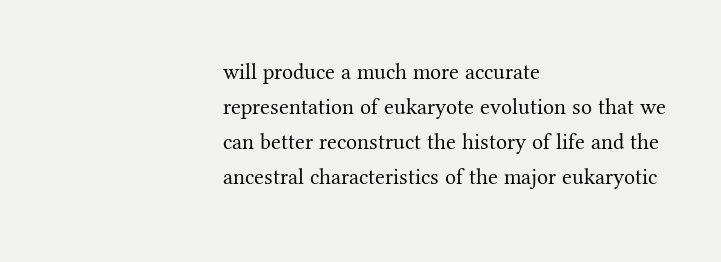will produce a much more accurate representation of eukaryote evolution so that we can better reconstruct the history of life and the ancestral characteristics of the major eukaryotic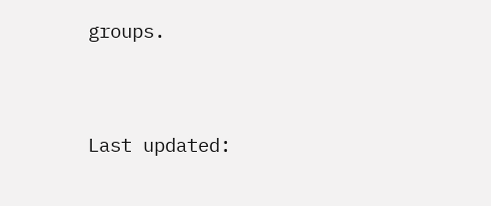groups.




Last updated: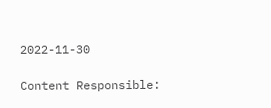2022-11-30

Content Responsible: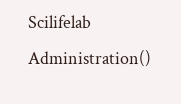Scilifelab Administration()